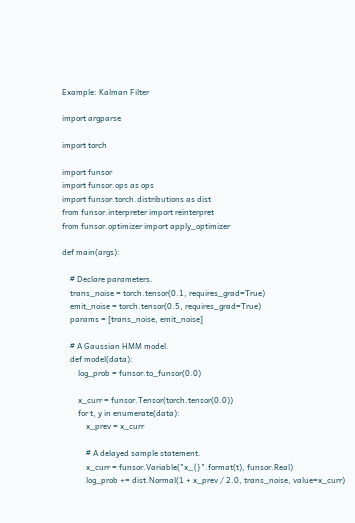Example: Kalman Filter

import argparse

import torch

import funsor
import funsor.ops as ops
import funsor.torch.distributions as dist
from funsor.interpreter import reinterpret
from funsor.optimizer import apply_optimizer

def main(args):

    # Declare parameters.
    trans_noise = torch.tensor(0.1, requires_grad=True)
    emit_noise = torch.tensor(0.5, requires_grad=True)
    params = [trans_noise, emit_noise]

    # A Gaussian HMM model.
    def model(data):
        log_prob = funsor.to_funsor(0.0)

        x_curr = funsor.Tensor(torch.tensor(0.0))
        for t, y in enumerate(data):
            x_prev = x_curr

            # A delayed sample statement.
            x_curr = funsor.Variable("x_{}".format(t), funsor.Real)
            log_prob += dist.Normal(1 + x_prev / 2.0, trans_noise, value=x_curr)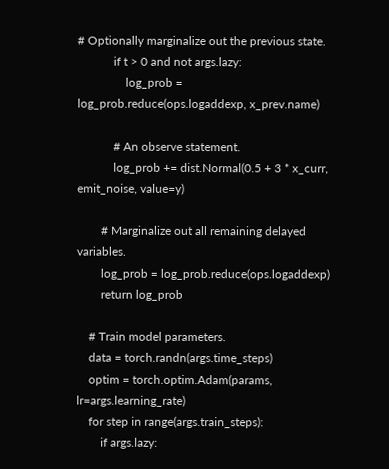# Optionally marginalize out the previous state.
            if t > 0 and not args.lazy:
                log_prob = log_prob.reduce(ops.logaddexp, x_prev.name)

            # An observe statement.
            log_prob += dist.Normal(0.5 + 3 * x_curr, emit_noise, value=y)

        # Marginalize out all remaining delayed variables.
        log_prob = log_prob.reduce(ops.logaddexp)
        return log_prob

    # Train model parameters.
    data = torch.randn(args.time_steps)
    optim = torch.optim.Adam(params, lr=args.learning_rate)
    for step in range(args.train_steps):
        if args.lazy: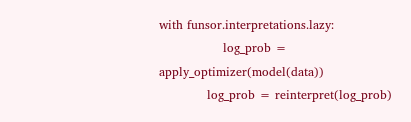with funsor.interpretations.lazy:
                log_prob = apply_optimizer(model(data))
            log_prob = reinterpret(log_prob)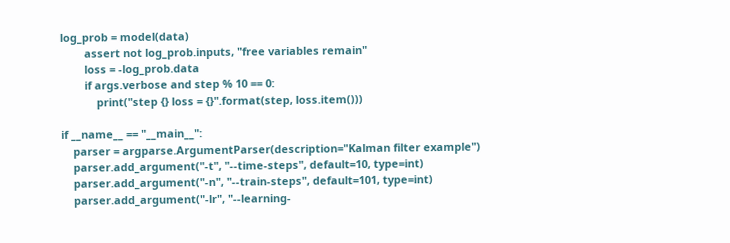log_prob = model(data)
        assert not log_prob.inputs, "free variables remain"
        loss = -log_prob.data
        if args.verbose and step % 10 == 0:
            print("step {} loss = {}".format(step, loss.item()))

if __name__ == "__main__":
    parser = argparse.ArgumentParser(description="Kalman filter example")
    parser.add_argument("-t", "--time-steps", default=10, type=int)
    parser.add_argument("-n", "--train-steps", default=101, type=int)
    parser.add_argument("-lr", "--learning-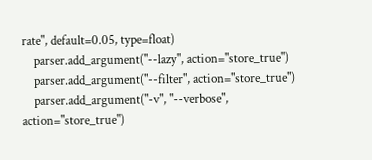rate", default=0.05, type=float)
    parser.add_argument("--lazy", action="store_true")
    parser.add_argument("--filter", action="store_true")
    parser.add_argument("-v", "--verbose", action="store_true")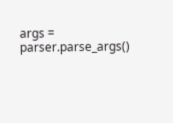args = parser.parse_args()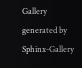Gallery generated by Sphinx-Gallery